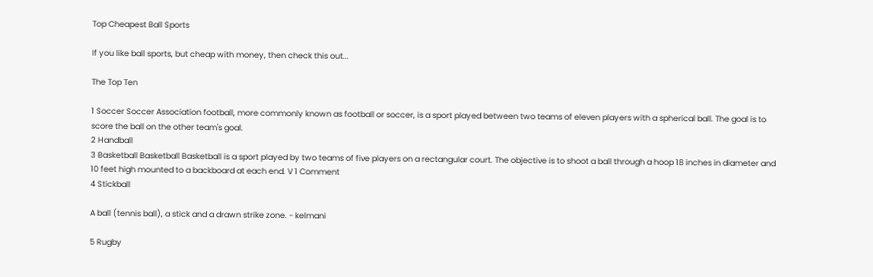Top Cheapest Ball Sports

If you like ball sports, but cheap with money, then check this out...

The Top Ten

1 Soccer Soccer Association football, more commonly known as football or soccer, is a sport played between two teams of eleven players with a spherical ball. The goal is to score the ball on the other team's goal.
2 Handball
3 Basketball Basketball Basketball is a sport played by two teams of five players on a rectangular court. The objective is to shoot a ball through a hoop 18 inches in diameter and 10 feet high mounted to a backboard at each end. V 1 Comment
4 Stickball

A ball (tennis ball), a stick and a drawn strike zone. - kelmani

5 Rugby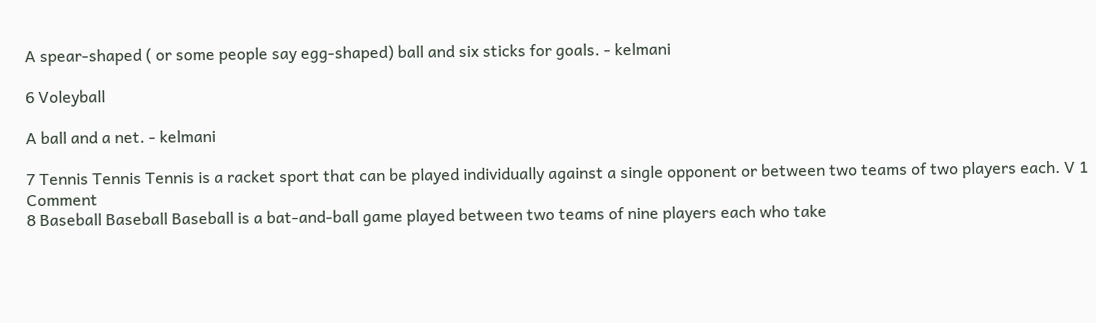A spear-shaped ( or some people say egg-shaped) ball and six sticks for goals. - kelmani

6 Voleyball

A ball and a net. - kelmani

7 Tennis Tennis Tennis is a racket sport that can be played individually against a single opponent or between two teams of two players each. V 1 Comment
8 Baseball Baseball Baseball is a bat-and-ball game played between two teams of nine players each who take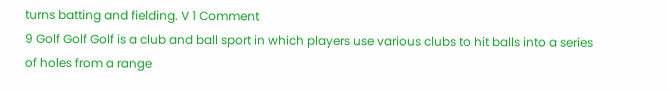turns batting and fielding. V 1 Comment
9 Golf Golf Golf is a club and ball sport in which players use various clubs to hit balls into a series of holes from a range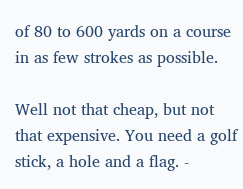of 80 to 600 yards on a course in as few strokes as possible.

Well not that cheap, but not that expensive. You need a golf stick, a hole and a flag. -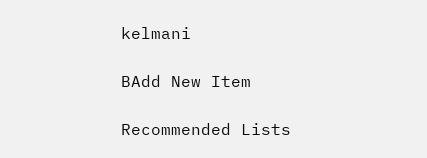kelmani

BAdd New Item

Recommended Lists